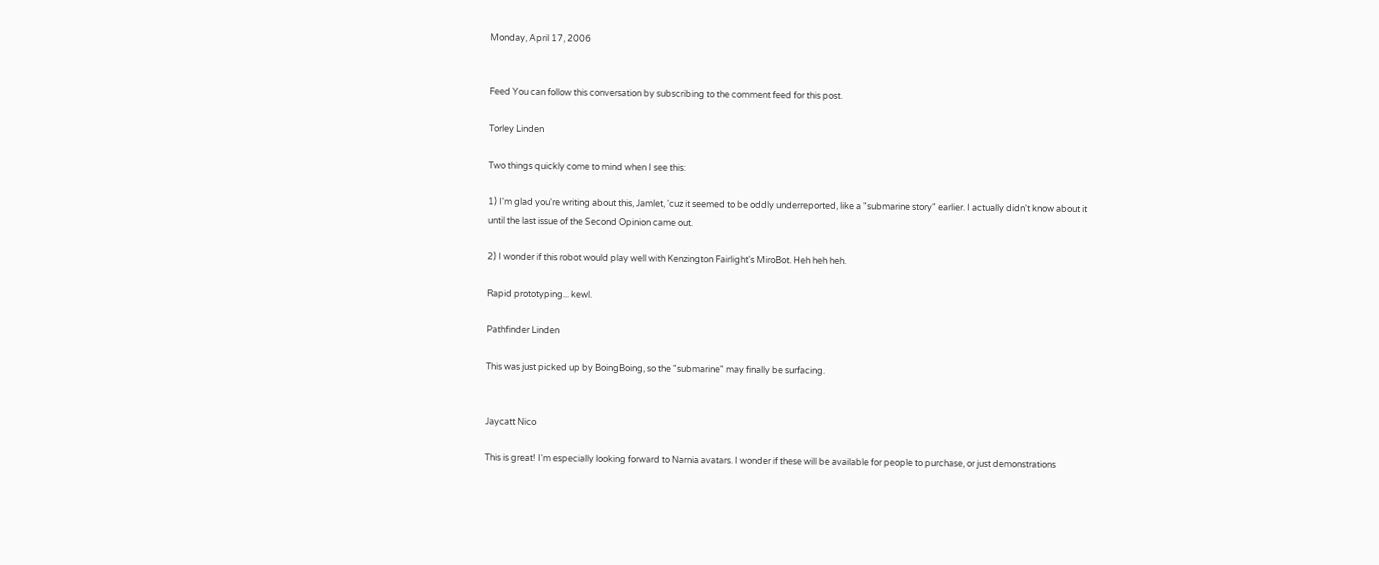Monday, April 17, 2006


Feed You can follow this conversation by subscribing to the comment feed for this post.

Torley Linden

Two things quickly come to mind when I see this:

1) I'm glad you're writing about this, Jamlet, 'cuz it seemed to be oddly underreported, like a "submarine story" earlier. I actually didn't know about it until the last issue of the Second Opinion came out.

2) I wonder if this robot would play well with Kenzington Fairlight's MiroBot. Heh heh heh.

Rapid prototyping... kewl.

Pathfinder Linden

This was just picked up by BoingBoing, so the "submarine" may finally be surfacing.


Jaycatt Nico

This is great! I'm especially looking forward to Narnia avatars. I wonder if these will be available for people to purchase, or just demonstrations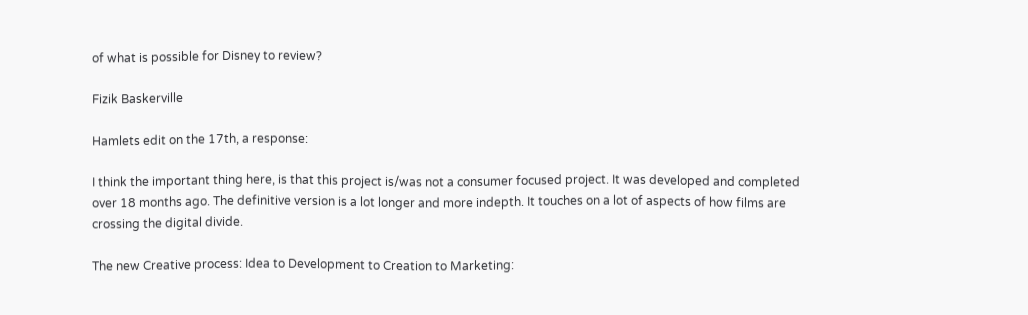of what is possible for Disney to review?

Fizik Baskerville

Hamlets edit on the 17th, a response:

I think the important thing here, is that this project is/was not a consumer focused project. It was developed and completed over 18 months ago. The definitive version is a lot longer and more indepth. It touches on a lot of aspects of how films are crossing the digital divide.

The new Creative process: Idea to Development to Creation to Marketing: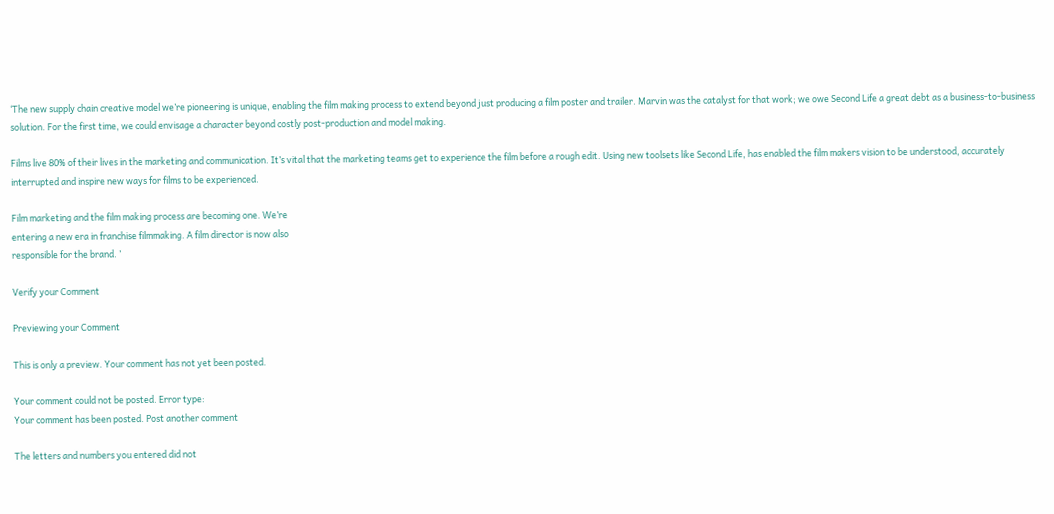‘The new supply chain creative model we’re pioneering is unique, enabling the film making process to extend beyond just producing a film poster and trailer. Marvin was the catalyst for that work; we owe Second Life a great debt as a business-to-business solution. For the first time, we could envisage a character beyond costly post-production and model making.

Films live 80% of their lives in the marketing and communication. It’s vital that the marketing teams get to experience the film before a rough edit. Using new toolsets like Second Life, has enabled the film makers vision to be understood, accurately interrupted and inspire new ways for films to be experienced.

Film marketing and the film making process are becoming one. We’re
entering a new era in franchise filmmaking. A film director is now also
responsible for the brand. ’

Verify your Comment

Previewing your Comment

This is only a preview. Your comment has not yet been posted.

Your comment could not be posted. Error type:
Your comment has been posted. Post another comment

The letters and numbers you entered did not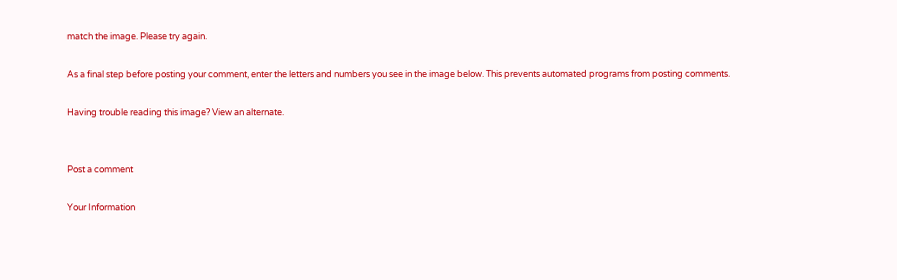match the image. Please try again.

As a final step before posting your comment, enter the letters and numbers you see in the image below. This prevents automated programs from posting comments.

Having trouble reading this image? View an alternate.


Post a comment

Your Information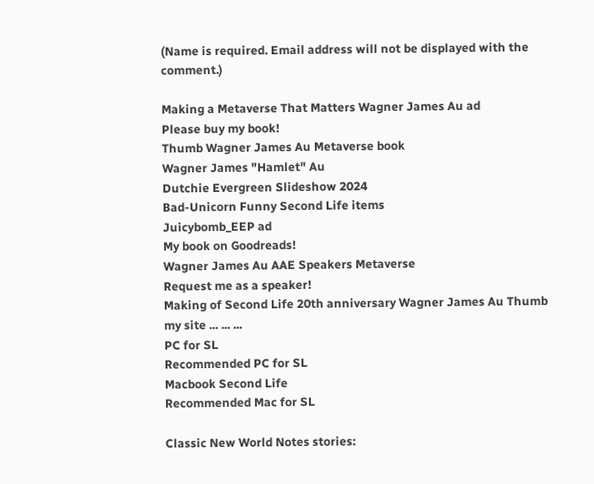(Name is required. Email address will not be displayed with the comment.)

Making a Metaverse That Matters Wagner James Au ad
Please buy my book!
Thumb Wagner James Au Metaverse book
Wagner James "Hamlet" Au
Dutchie Evergreen Slideshow 2024
Bad-Unicorn Funny Second Life items
Juicybomb_EEP ad
My book on Goodreads!
Wagner James Au AAE Speakers Metaverse
Request me as a speaker!
Making of Second Life 20th anniversary Wagner James Au Thumb
my site ... ... ...
PC for SL
Recommended PC for SL
Macbook Second Life
Recommended Mac for SL

Classic New World Notes stories: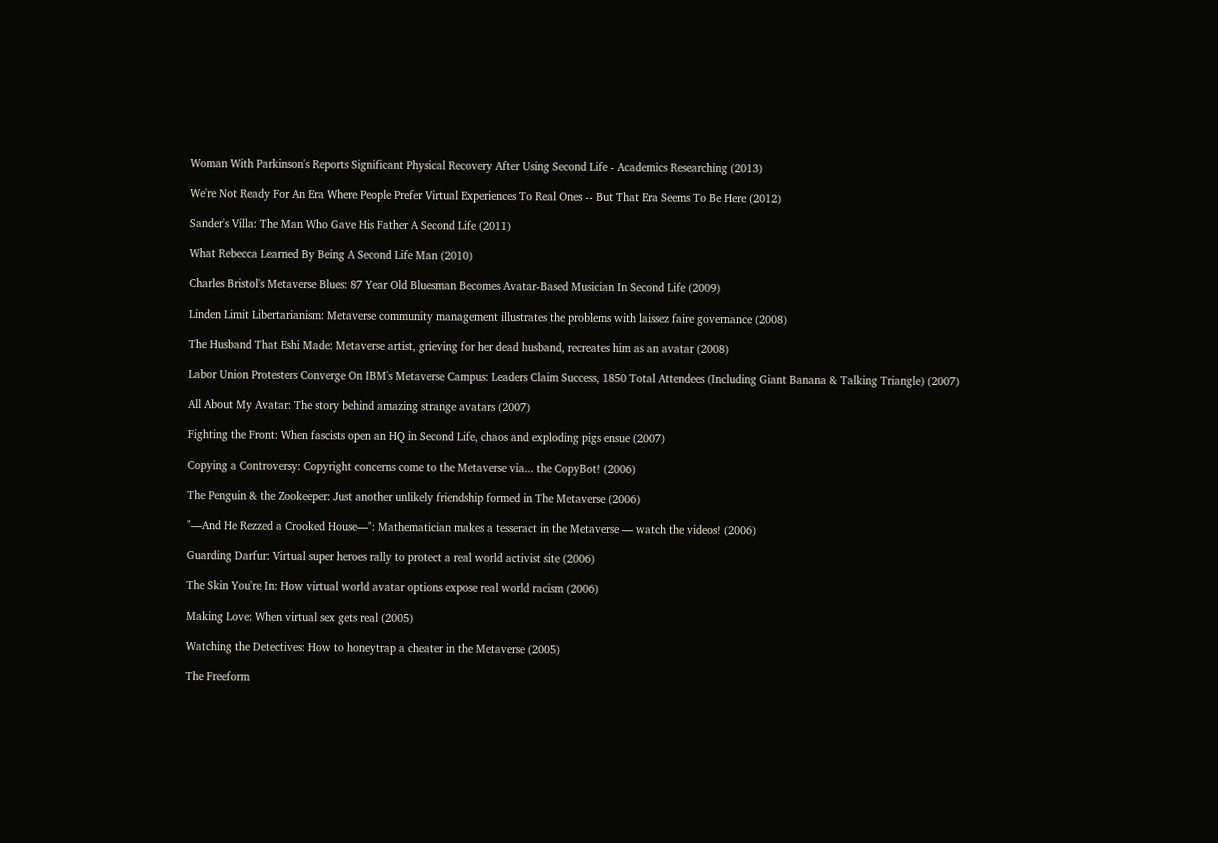Woman With Parkinson's Reports Significant Physical Recovery After Using Second Life - Academics Researching (2013)

We're Not Ready For An Era Where People Prefer Virtual Experiences To Real Ones -- But That Era Seems To Be Here (2012)

Sander's Villa: The Man Who Gave His Father A Second Life (2011)

What Rebecca Learned By Being A Second Life Man (2010)

Charles Bristol's Metaverse Blues: 87 Year Old Bluesman Becomes Avatar-Based Musician In Second Life (2009)

Linden Limit Libertarianism: Metaverse community management illustrates the problems with laissez faire governance (2008)

The Husband That Eshi Made: Metaverse artist, grieving for her dead husband, recreates him as an avatar (2008)

Labor Union Protesters Converge On IBM's Metaverse Campus: Leaders Claim Success, 1850 Total Attendees (Including Giant Banana & Talking Triangle) (2007)

All About My Avatar: The story behind amazing strange avatars (2007)

Fighting the Front: When fascists open an HQ in Second Life, chaos and exploding pigs ensue (2007)

Copying a Controversy: Copyright concerns come to the Metaverse via... the CopyBot! (2006)

The Penguin & the Zookeeper: Just another unlikely friendship formed in The Metaverse (2006)

"—And He Rezzed a Crooked House—": Mathematician makes a tesseract in the Metaverse — watch the videos! (2006)

Guarding Darfur: Virtual super heroes rally to protect a real world activist site (2006)

The Skin You're In: How virtual world avatar options expose real world racism (2006)

Making Love: When virtual sex gets real (2005)

Watching the Detectives: How to honeytrap a cheater in the Metaverse (2005)

The Freeform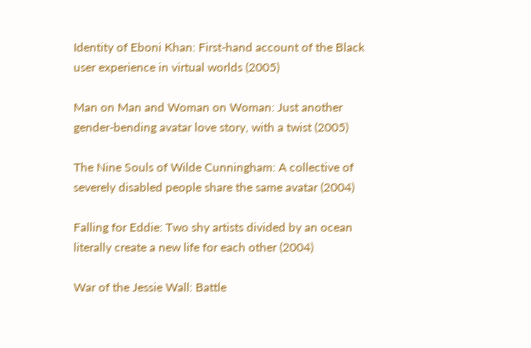Identity of Eboni Khan: First-hand account of the Black user experience in virtual worlds (2005)

Man on Man and Woman on Woman: Just another gender-bending avatar love story, with a twist (2005)

The Nine Souls of Wilde Cunningham: A collective of severely disabled people share the same avatar (2004)

Falling for Eddie: Two shy artists divided by an ocean literally create a new life for each other (2004)

War of the Jessie Wall: Battle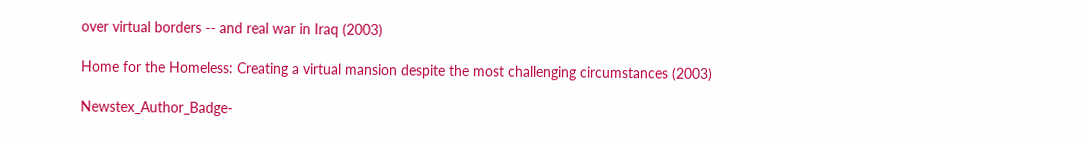over virtual borders -- and real war in Iraq (2003)

Home for the Homeless: Creating a virtual mansion despite the most challenging circumstances (2003)

Newstex_Author_Badge-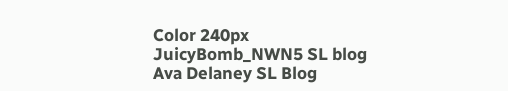Color 240px
JuicyBomb_NWN5 SL blog
Ava Delaney SL Blog